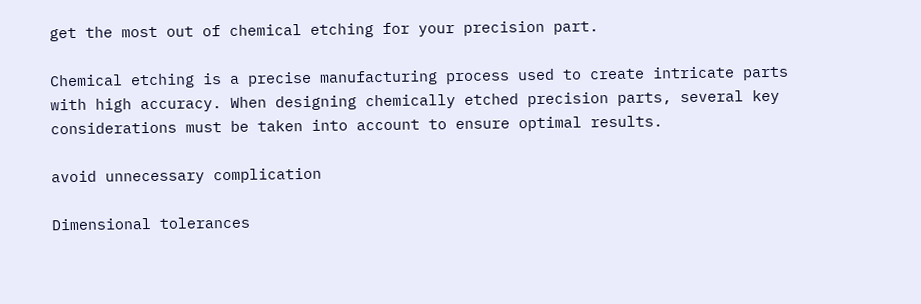get the most out of chemical etching for your precision part.

Chemical etching is a precise manufacturing process used to create intricate parts with high accuracy. When designing chemically etched precision parts, several key considerations must be taken into account to ensure optimal results.

avoid unnecessary complication

Dimensional tolerances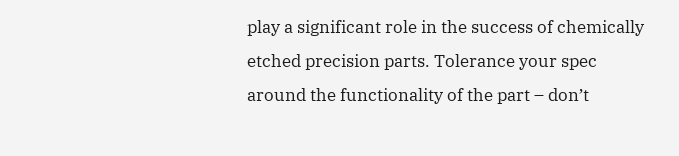play a significant role in the success of chemically etched precision parts. Tolerance your spec around the functionality of the part – don’t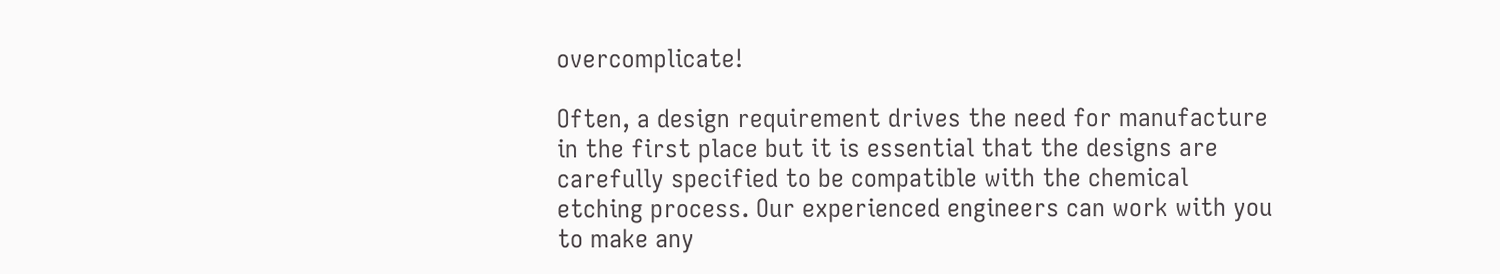overcomplicate!

Often, a design requirement drives the need for manufacture in the first place but it is essential that the designs are carefully specified to be compatible with the chemical etching process. Our experienced engineers can work with you to make any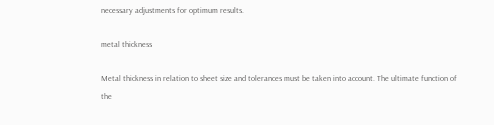necessary adjustments for optimum results.

metal thickness

Metal thickness in relation to sheet size and tolerances must be taken into account. The ultimate function of the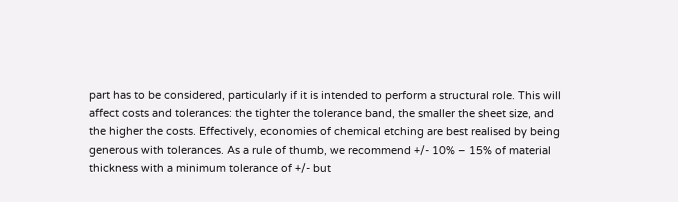part has to be considered, particularly if it is intended to perform a structural role. This will affect costs and tolerances: the tighter the tolerance band, the smaller the sheet size, and the higher the costs. Effectively, economies of chemical etching are best realised by being generous with tolerances. As a rule of thumb, we recommend +/- 10% – 15% of material thickness with a minimum tolerance of +/- but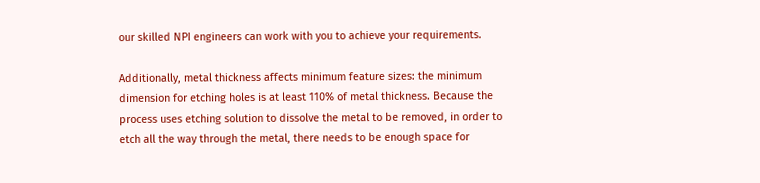our skilled NPI engineers can work with you to achieve your requirements.

Additionally, metal thickness affects minimum feature sizes: the minimum dimension for etching holes is at least 110% of metal thickness. Because the process uses etching solution to dissolve the metal to be removed, in order to etch all the way through the metal, there needs to be enough space for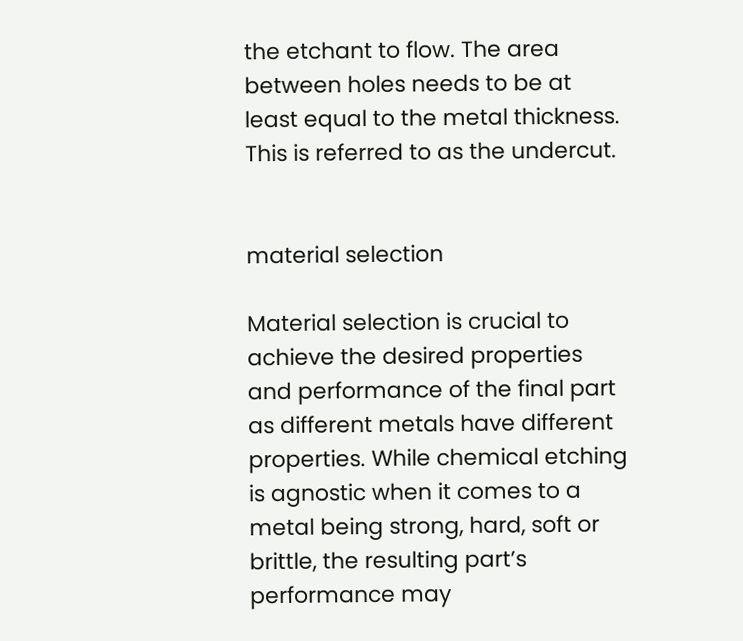the etchant to flow. The area between holes needs to be at least equal to the metal thickness. This is referred to as the undercut.


material selection

Material selection is crucial to achieve the desired properties and performance of the final part as different metals have different properties. While chemical etching is agnostic when it comes to a metal being strong, hard, soft or brittle, the resulting part’s performance may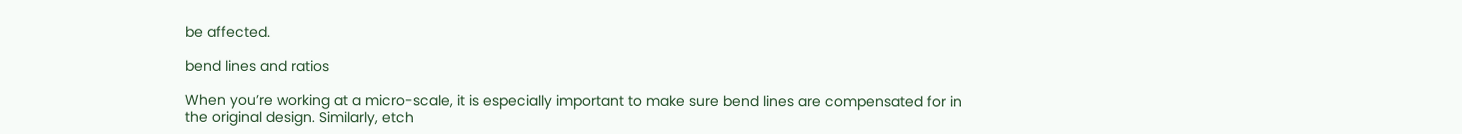be affected.

bend lines and ratios

When you’re working at a micro-scale, it is especially important to make sure bend lines are compensated for in the original design. Similarly, etch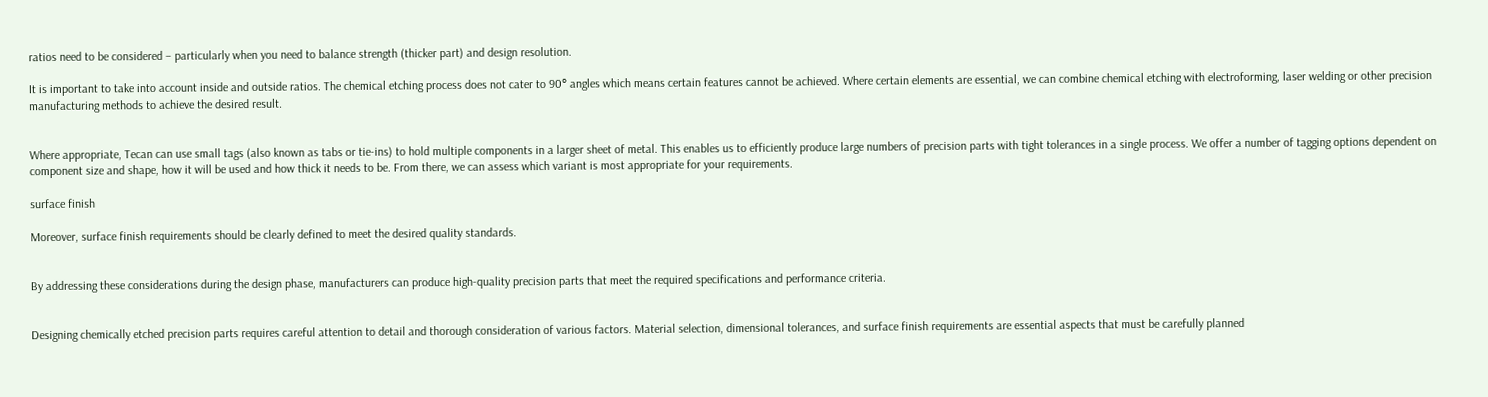ratios need to be considered – particularly when you need to balance strength (thicker part) and design resolution.

It is important to take into account inside and outside ratios. The chemical etching process does not cater to 90° angles which means certain features cannot be achieved. Where certain elements are essential, we can combine chemical etching with electroforming, laser welding or other precision manufacturing methods to achieve the desired result.


Where appropriate, Tecan can use small tags (also known as tabs or tie-ins) to hold multiple components in a larger sheet of metal. This enables us to efficiently produce large numbers of precision parts with tight tolerances in a single process. We offer a number of tagging options dependent on component size and shape, how it will be used and how thick it needs to be. From there, we can assess which variant is most appropriate for your requirements.

surface finish

Moreover, surface finish requirements should be clearly defined to meet the desired quality standards.


By addressing these considerations during the design phase, manufacturers can produce high-quality precision parts that meet the required specifications and performance criteria.


Designing chemically etched precision parts requires careful attention to detail and thorough consideration of various factors. Material selection, dimensional tolerances, and surface finish requirements are essential aspects that must be carefully planned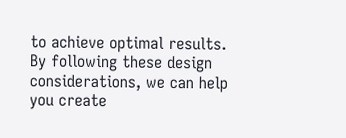to achieve optimal results. By following these design considerations, we can help you create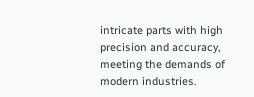intricate parts with high precision and accuracy, meeting the demands of modern industries.